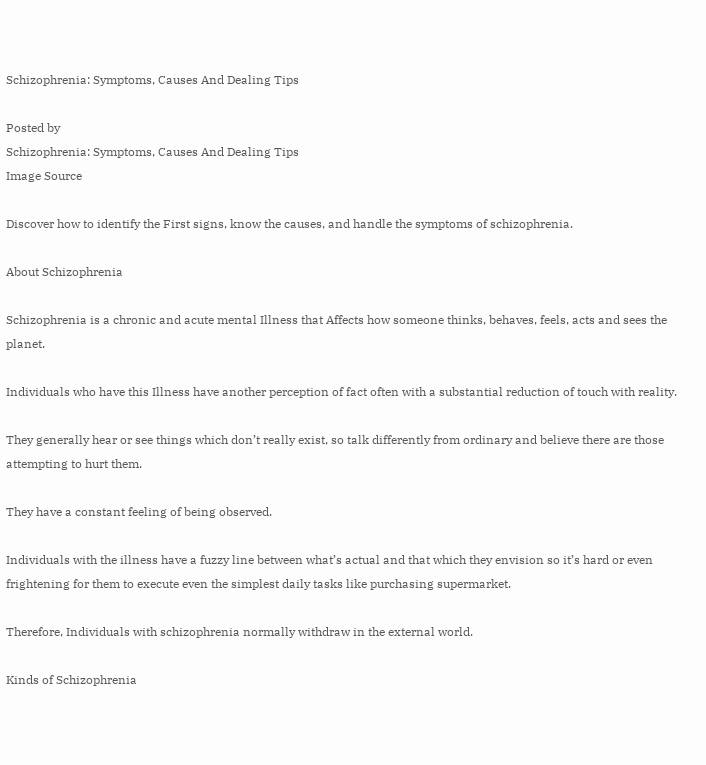Schizophrenia: Symptoms, Causes And Dealing Tips

Posted by
Schizophrenia: Symptoms, Causes And Dealing Tips
Image Source

Discover how to identify the First signs, know the causes, and handle the symptoms of schizophrenia.

About Schizophrenia

Schizophrenia is a chronic and acute mental Illness that Affects how someone thinks, behaves, feels, acts and sees the planet.

Individuals who have this Illness have another perception of fact often with a substantial reduction of touch with reality.

They generally hear or see things which don’t really exist, so talk differently from ordinary and believe there are those attempting to hurt them.

They have a constant feeling of being observed.

Individuals with the illness have a fuzzy line between what’s actual and that which they envision so it’s hard or even frightening for them to execute even the simplest daily tasks like purchasing supermarket.

Therefore, Individuals with schizophrenia normally withdraw in the external world.

Kinds of Schizophrenia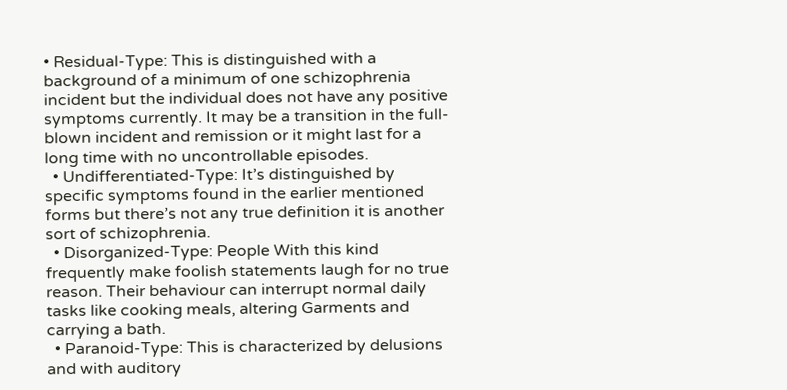• Residual-Type: This is distinguished with a background of a minimum of one schizophrenia incident but the individual does not have any positive symptoms currently. It may be a transition in the full-blown incident and remission or it might last for a long time with no uncontrollable episodes.
  • Undifferentiated-Type: It’s distinguished by specific symptoms found in the earlier mentioned forms but there’s not any true definition it is another sort of schizophrenia.
  • Disorganized-Type: People With this kind frequently make foolish statements laugh for no true reason. Their behaviour can interrupt normal daily tasks like cooking meals, altering Garments and carrying a bath.
  • Paranoid-Type: This is characterized by delusions and with auditory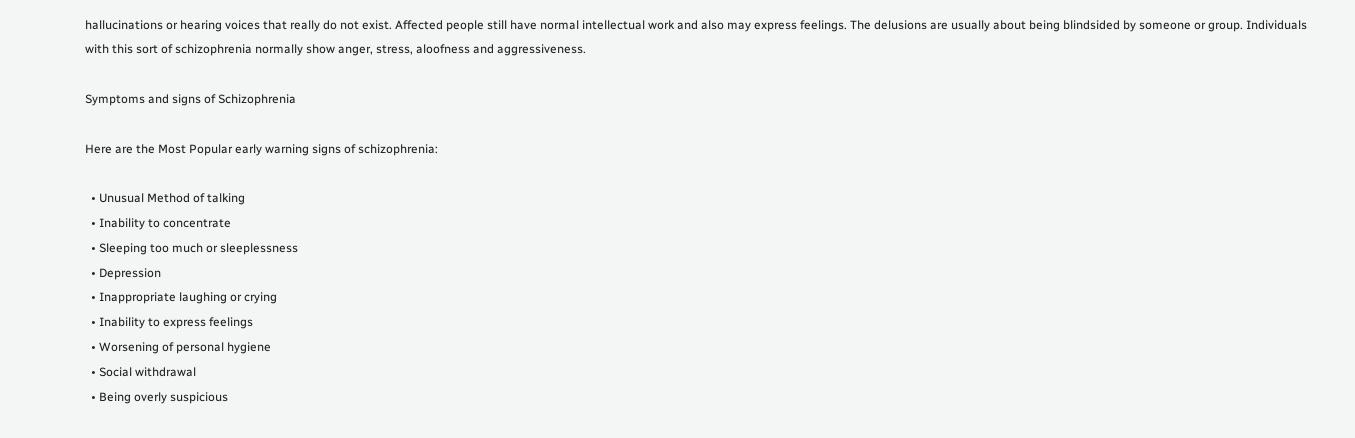hallucinations or hearing voices that really do not exist. Affected people still have normal intellectual work and also may express feelings. The delusions are usually about being blindsided by someone or group. Individuals with this sort of schizophrenia normally show anger, stress, aloofness and aggressiveness.

Symptoms and signs of Schizophrenia

Here are the Most Popular early warning signs of schizophrenia:

  • Unusual Method of talking
  • Inability to concentrate
  • Sleeping too much or sleeplessness
  • Depression
  • Inappropriate laughing or crying
  • Inability to express feelings
  • Worsening of personal hygiene
  • Social withdrawal
  • Being overly suspicious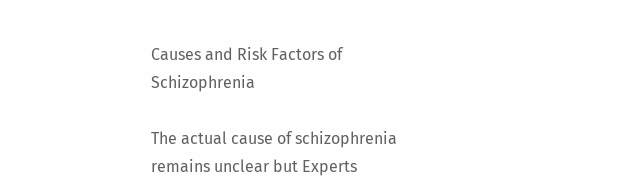Causes and Risk Factors of Schizophrenia

The actual cause of schizophrenia remains unclear but Experts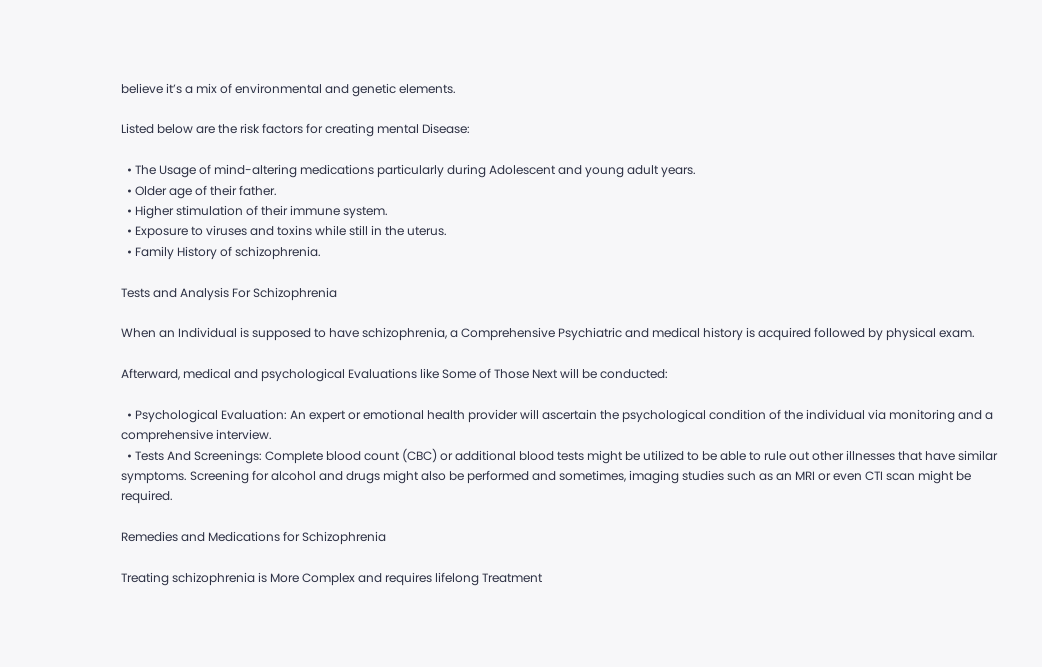believe it’s a mix of environmental and genetic elements.

Listed below are the risk factors for creating mental Disease:

  • The Usage of mind-altering medications particularly during Adolescent and young adult years.
  • Older age of their father.
  • Higher stimulation of their immune system.
  • Exposure to viruses and toxins while still in the uterus.
  • Family History of schizophrenia.

Tests and Analysis For Schizophrenia

When an Individual is supposed to have schizophrenia, a Comprehensive Psychiatric and medical history is acquired followed by physical exam.

Afterward, medical and psychological Evaluations like Some of Those Next will be conducted:

  • Psychological Evaluation: An expert or emotional health provider will ascertain the psychological condition of the individual via monitoring and a comprehensive interview.
  • Tests And Screenings: Complete blood count (CBC) or additional blood tests might be utilized to be able to rule out other illnesses that have similar symptoms. Screening for alcohol and drugs might also be performed and sometimes, imaging studies such as an MRI or even CTI scan might be required.

Remedies and Medications for Schizophrenia

Treating schizophrenia is More Complex and requires lifelong Treatment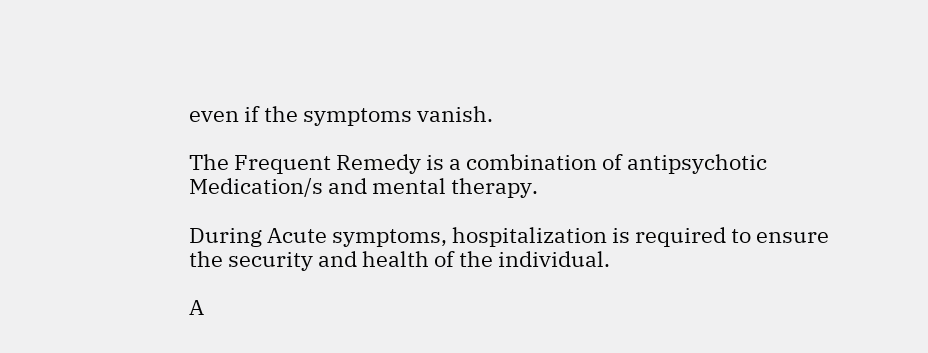even if the symptoms vanish.

The Frequent Remedy is a combination of antipsychotic Medication/s and mental therapy.

During Acute symptoms, hospitalization is required to ensure the security and health of the individual.

A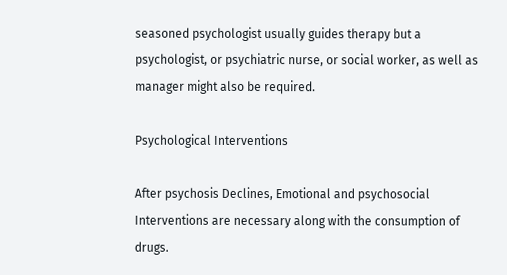seasoned psychologist usually guides therapy but a psychologist, or psychiatric nurse, or social worker, as well as manager might also be required.

Psychological Interventions

After psychosis Declines, Emotional and psychosocial Interventions are necessary along with the consumption of drugs.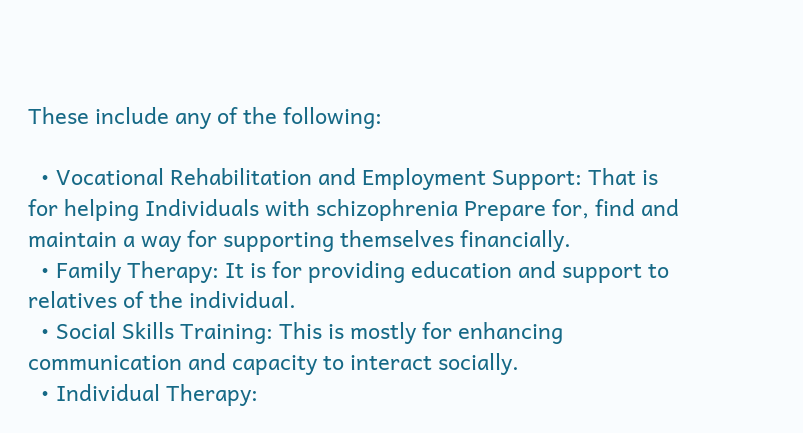These include any of the following:

  • Vocational Rehabilitation and Employment Support: That is for helping Individuals with schizophrenia Prepare for, find and maintain a way for supporting themselves financially.
  • Family Therapy: It is for providing education and support to relatives of the individual.
  • Social Skills Training: This is mostly for enhancing communication and capacity to interact socially.
  • Individual Therapy: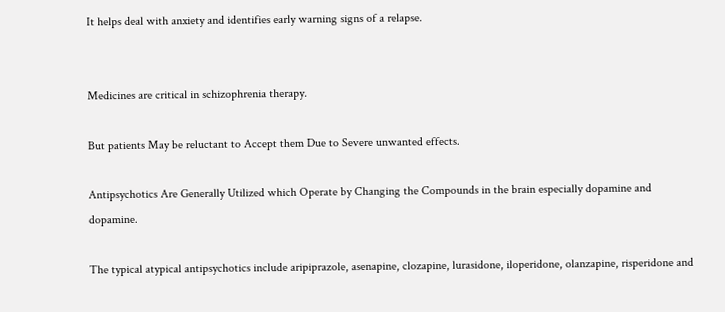It helps deal with anxiety and identifies early warning signs of a relapse.


Medicines are critical in schizophrenia therapy.

But patients May be reluctant to Accept them Due to Severe unwanted effects.

Antipsychotics Are Generally Utilized which Operate by Changing the Compounds in the brain especially dopamine and dopamine.

The typical atypical antipsychotics include aripiprazole, asenapine, clozapine, lurasidone, iloperidone, olanzapine, risperidone and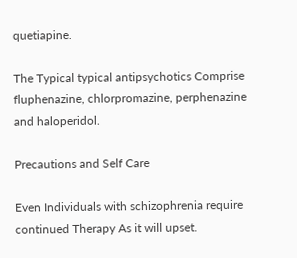quetiapine.

The Typical typical antipsychotics Comprise fluphenazine, chlorpromazine, perphenazine and haloperidol.

Precautions and Self Care

Even Individuals with schizophrenia require continued Therapy As it will upset.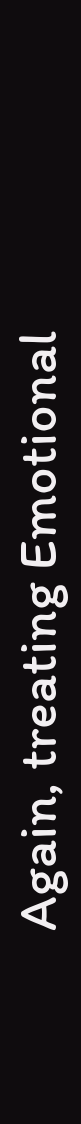Again, treating Emotional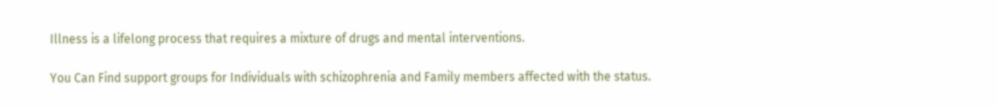Illness is a lifelong process that requires a mixture of drugs and mental interventions.

You Can Find support groups for Individuals with schizophrenia and Family members affected with the status.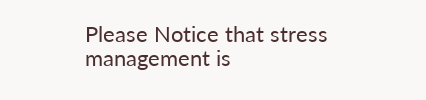Please Notice that stress management is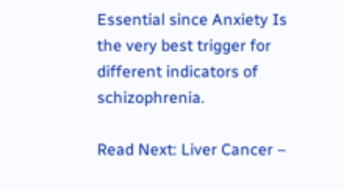Essential since Anxiety Is the very best trigger for different indicators of schizophrenia.

Read Next: Liver Cancer –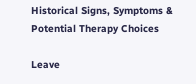Historical Signs, Symptoms & Potential Therapy Choices

Leave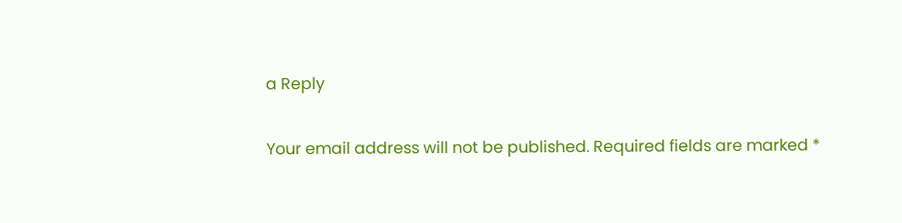a Reply

Your email address will not be published. Required fields are marked *